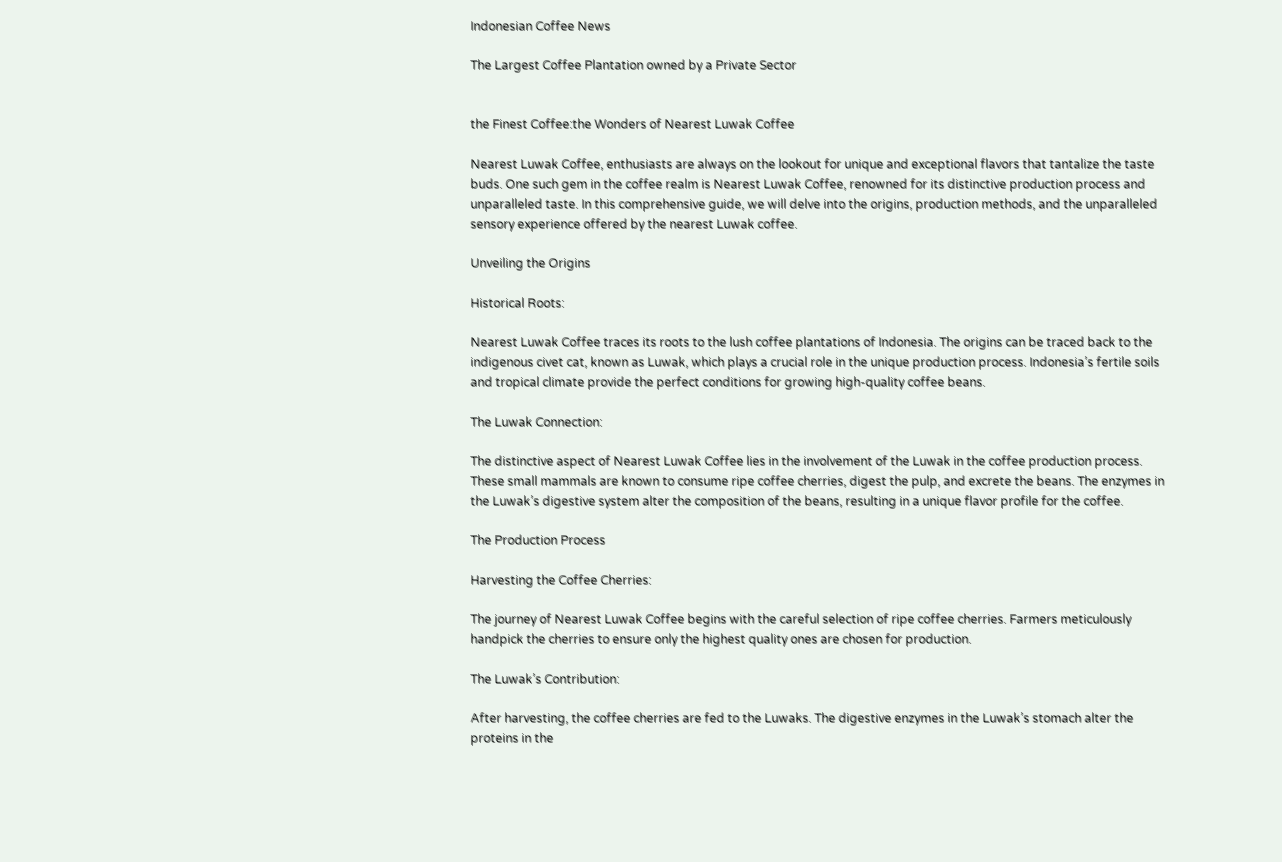Indonesian Coffee News

The Largest Coffee Plantation owned by a Private Sector


the Finest Coffee:the Wonders of Nearest Luwak Coffee

Nearest Luwak Coffee, enthusiasts are always on the lookout for unique and exceptional flavors that tantalize the taste buds. One such gem in the coffee realm is Nearest Luwak Coffee, renowned for its distinctive production process and unparalleled taste. In this comprehensive guide, we will delve into the origins, production methods, and the unparalleled sensory experience offered by the nearest Luwak coffee.

Unveiling the Origins

Historical Roots:

Nearest Luwak Coffee traces its roots to the lush coffee plantations of Indonesia. The origins can be traced back to the indigenous civet cat, known as Luwak, which plays a crucial role in the unique production process. Indonesia’s fertile soils and tropical climate provide the perfect conditions for growing high-quality coffee beans.

The Luwak Connection:

The distinctive aspect of Nearest Luwak Coffee lies in the involvement of the Luwak in the coffee production process. These small mammals are known to consume ripe coffee cherries, digest the pulp, and excrete the beans. The enzymes in the Luwak’s digestive system alter the composition of the beans, resulting in a unique flavor profile for the coffee.

The Production Process

Harvesting the Coffee Cherries:

The journey of Nearest Luwak Coffee begins with the careful selection of ripe coffee cherries. Farmers meticulously handpick the cherries to ensure only the highest quality ones are chosen for production.

The Luwak’s Contribution:

After harvesting, the coffee cherries are fed to the Luwaks. The digestive enzymes in the Luwak’s stomach alter the proteins in the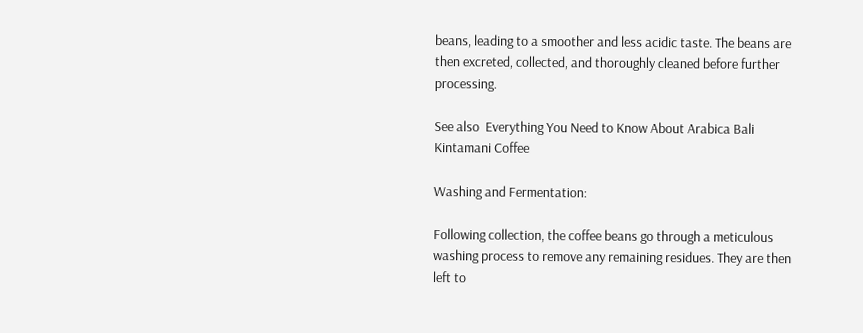beans, leading to a smoother and less acidic taste. The beans are then excreted, collected, and thoroughly cleaned before further processing.

See also  Everything You Need to Know About Arabica Bali Kintamani Coffee

Washing and Fermentation:

Following collection, the coffee beans go through a meticulous washing process to remove any remaining residues. They are then left to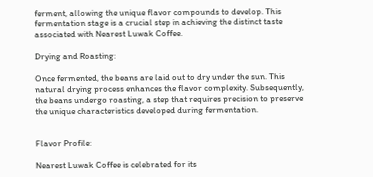ferment, allowing the unique flavor compounds to develop. This fermentation stage is a crucial step in achieving the distinct taste associated with Nearest Luwak Coffee.

Drying and Roasting:

Once fermented, the beans are laid out to dry under the sun. This natural drying process enhances the flavor complexity. Subsequently, the beans undergo roasting, a step that requires precision to preserve the unique characteristics developed during fermentation.


Flavor Profile:

Nearest Luwak Coffee is celebrated for its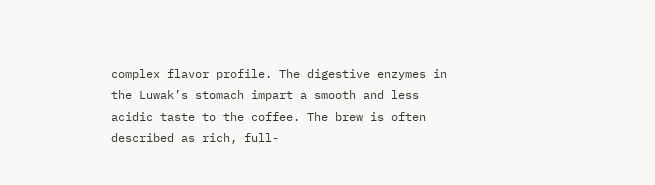complex flavor profile. The digestive enzymes in the Luwak’s stomach impart a smooth and less acidic taste to the coffee. The brew is often described as rich, full-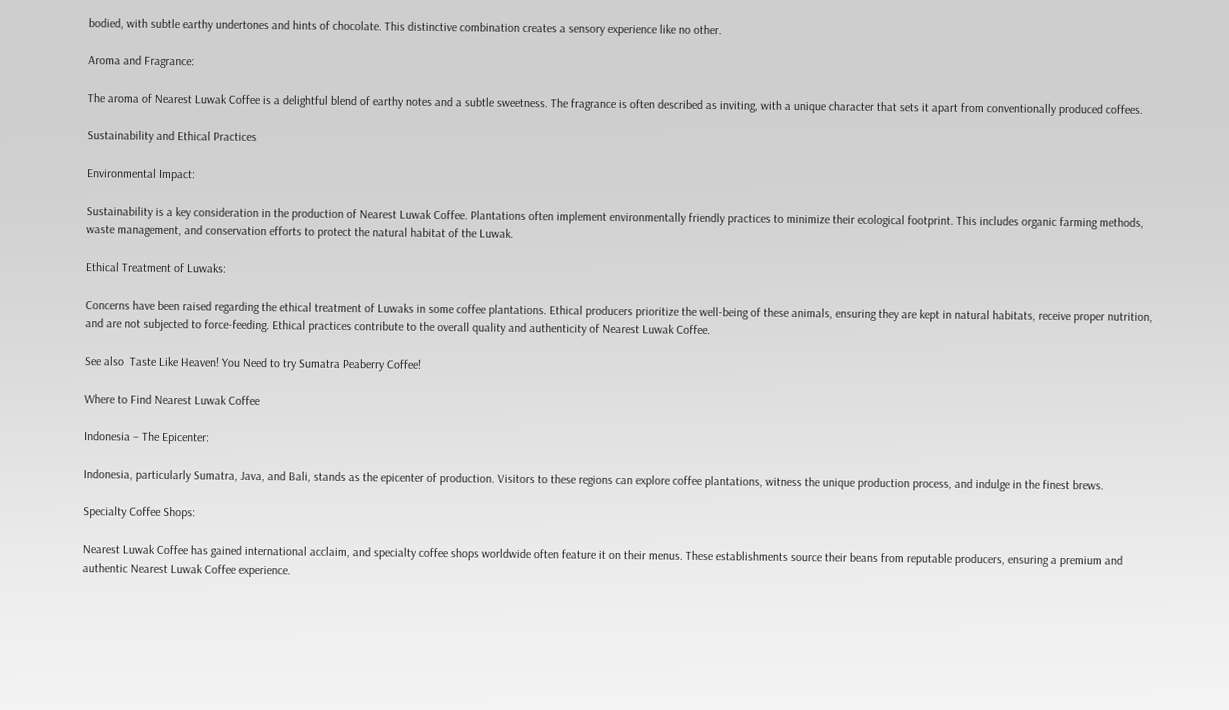bodied, with subtle earthy undertones and hints of chocolate. This distinctive combination creates a sensory experience like no other.

Aroma and Fragrance:

The aroma of Nearest Luwak Coffee is a delightful blend of earthy notes and a subtle sweetness. The fragrance is often described as inviting, with a unique character that sets it apart from conventionally produced coffees.

Sustainability and Ethical Practices

Environmental Impact:

Sustainability is a key consideration in the production of Nearest Luwak Coffee. Plantations often implement environmentally friendly practices to minimize their ecological footprint. This includes organic farming methods, waste management, and conservation efforts to protect the natural habitat of the Luwak.

Ethical Treatment of Luwaks:

Concerns have been raised regarding the ethical treatment of Luwaks in some coffee plantations. Ethical producers prioritize the well-being of these animals, ensuring they are kept in natural habitats, receive proper nutrition, and are not subjected to force-feeding. Ethical practices contribute to the overall quality and authenticity of Nearest Luwak Coffee.

See also  Taste Like Heaven! You Need to try Sumatra Peaberry Coffee!

Where to Find Nearest Luwak Coffee

Indonesia – The Epicenter:

Indonesia, particularly Sumatra, Java, and Bali, stands as the epicenter of production. Visitors to these regions can explore coffee plantations, witness the unique production process, and indulge in the finest brews.

Specialty Coffee Shops:

Nearest Luwak Coffee has gained international acclaim, and specialty coffee shops worldwide often feature it on their menus. These establishments source their beans from reputable producers, ensuring a premium and authentic Nearest Luwak Coffee experience.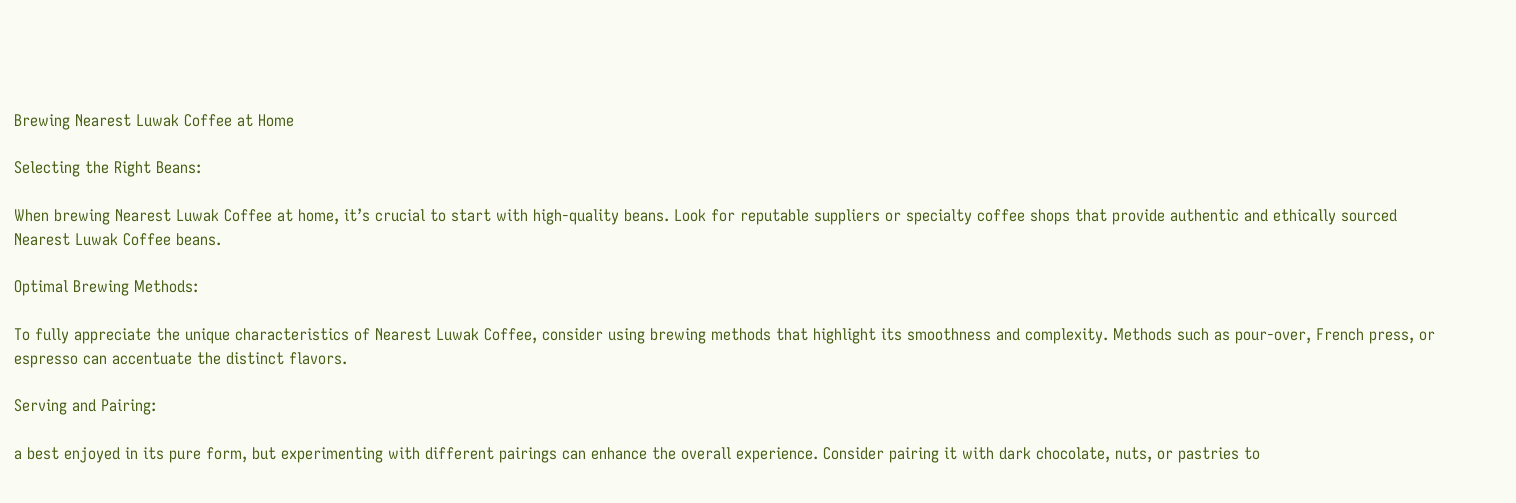Brewing Nearest Luwak Coffee at Home

Selecting the Right Beans:

When brewing Nearest Luwak Coffee at home, it’s crucial to start with high-quality beans. Look for reputable suppliers or specialty coffee shops that provide authentic and ethically sourced Nearest Luwak Coffee beans.

Optimal Brewing Methods:

To fully appreciate the unique characteristics of Nearest Luwak Coffee, consider using brewing methods that highlight its smoothness and complexity. Methods such as pour-over, French press, or espresso can accentuate the distinct flavors.

Serving and Pairing:

a best enjoyed in its pure form, but experimenting with different pairings can enhance the overall experience. Consider pairing it with dark chocolate, nuts, or pastries to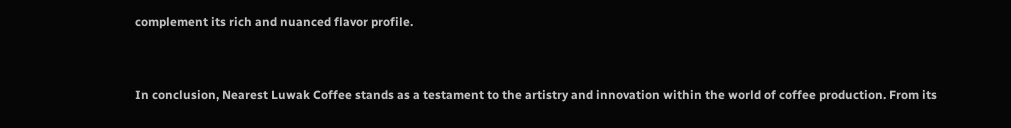complement its rich and nuanced flavor profile.


In conclusion, Nearest Luwak Coffee stands as a testament to the artistry and innovation within the world of coffee production. From its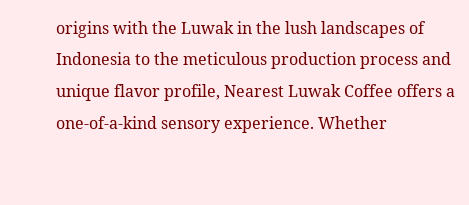origins with the Luwak in the lush landscapes of Indonesia to the meticulous production process and unique flavor profile, Nearest Luwak Coffee offers a one-of-a-kind sensory experience. Whether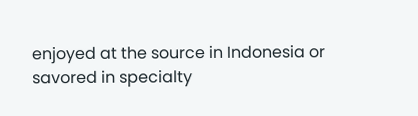enjoyed at the source in Indonesia or savored in specialty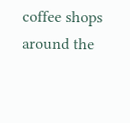coffee shops around the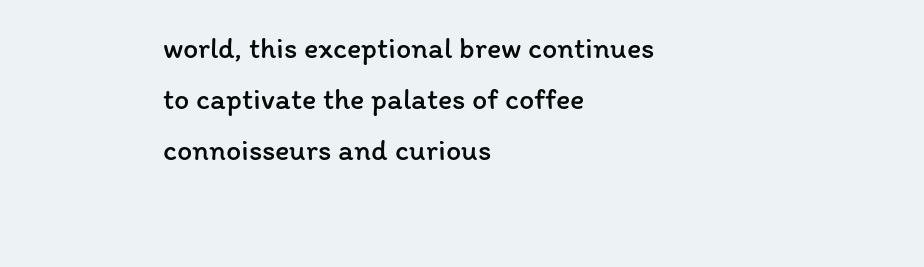world, this exceptional brew continues to captivate the palates of coffee connoisseurs and curious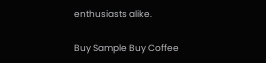enthusiasts alike.

Buy Sample Buy Coffee